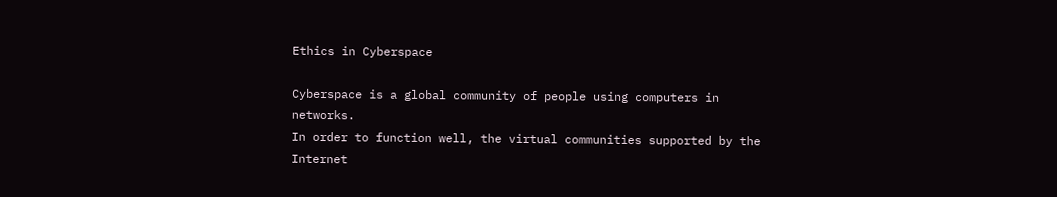Ethics in Cyberspace

Cyberspace is a global community of people using computers in networks.
In order to function well, the virtual communities supported by the Internet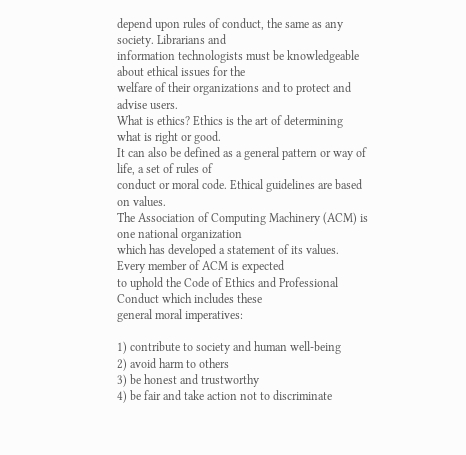depend upon rules of conduct, the same as any society. Librarians and
information technologists must be knowledgeable about ethical issues for the
welfare of their organizations and to protect and advise users.
What is ethics? Ethics is the art of determining what is right or good.
It can also be defined as a general pattern or way of life, a set of rules of
conduct or moral code. Ethical guidelines are based on values.
The Association of Computing Machinery (ACM) is one national organization
which has developed a statement of its values. Every member of ACM is expected
to uphold the Code of Ethics and Professional Conduct which includes these
general moral imperatives:

1) contribute to society and human well-being
2) avoid harm to others
3) be honest and trustworthy
4) be fair and take action not to discriminate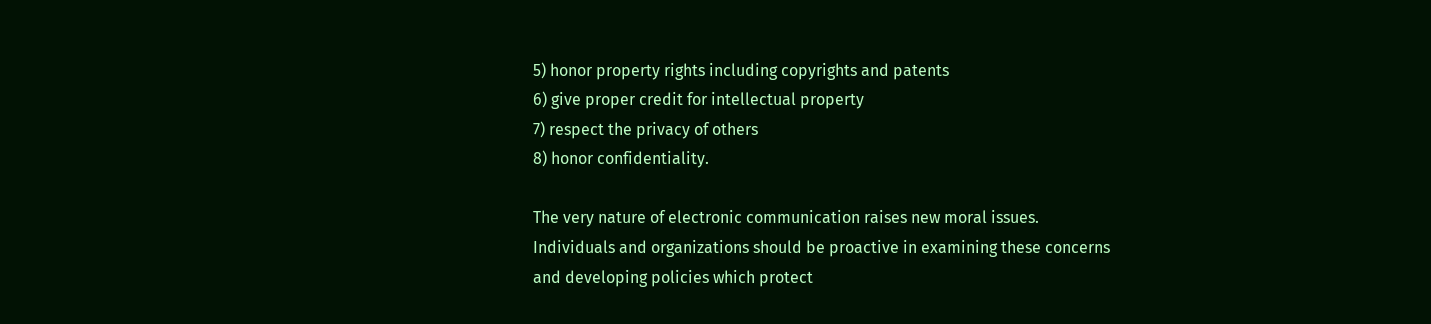5) honor property rights including copyrights and patents
6) give proper credit for intellectual property
7) respect the privacy of others
8) honor confidentiality.

The very nature of electronic communication raises new moral issues.
Individuals and organizations should be proactive in examining these concerns
and developing policies which protect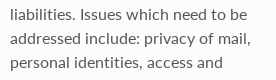liabilities. Issues which need to be
addressed include: privacy of mail, personal identities, access and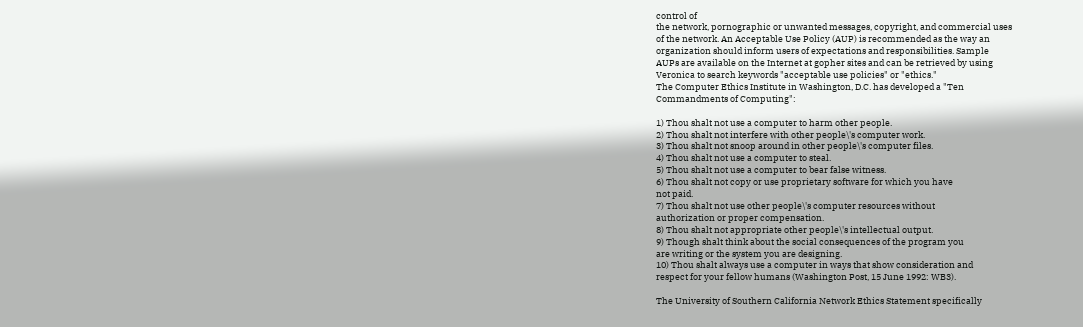control of
the network, pornographic or unwanted messages, copyright, and commercial uses
of the network. An Acceptable Use Policy (AUP) is recommended as the way an
organization should inform users of expectations and responsibilities. Sample
AUPs are available on the Internet at gopher sites and can be retrieved by using
Veronica to search keywords "acceptable use policies" or "ethics."
The Computer Ethics Institute in Washington, D.C. has developed a "Ten
Commandments of Computing":

1) Thou shalt not use a computer to harm other people.
2) Thou shalt not interfere with other people\'s computer work.
3) Thou shalt not snoop around in other people\'s computer files.
4) Thou shalt not use a computer to steal.
5) Thou shalt not use a computer to bear false witness.
6) Thou shalt not copy or use proprietary software for which you have
not paid.
7) Thou shalt not use other people\'s computer resources without
authorization or proper compensation.
8) Thou shalt not appropriate other people\'s intellectual output.
9) Though shalt think about the social consequences of the program you
are writing or the system you are designing.
10) Thou shalt always use a computer in ways that show consideration and
respect for your fellow humans (Washington Post, 15 June 1992: WB3).

The University of Southern California Network Ethics Statement specifically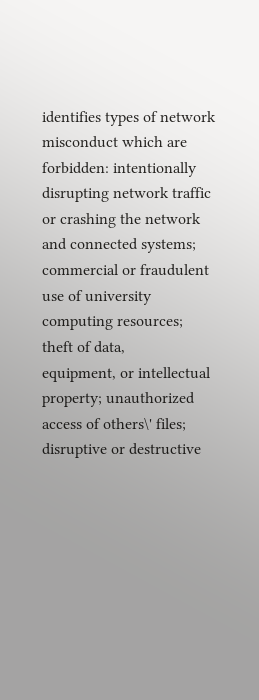identifies types of network misconduct which are forbidden: intentionally
disrupting network traffic or crashing the network and connected systems;
commercial or fraudulent use of university computing resources; theft of data,
equipment, or intellectual property; unauthorized access of others\' files;
disruptive or destructive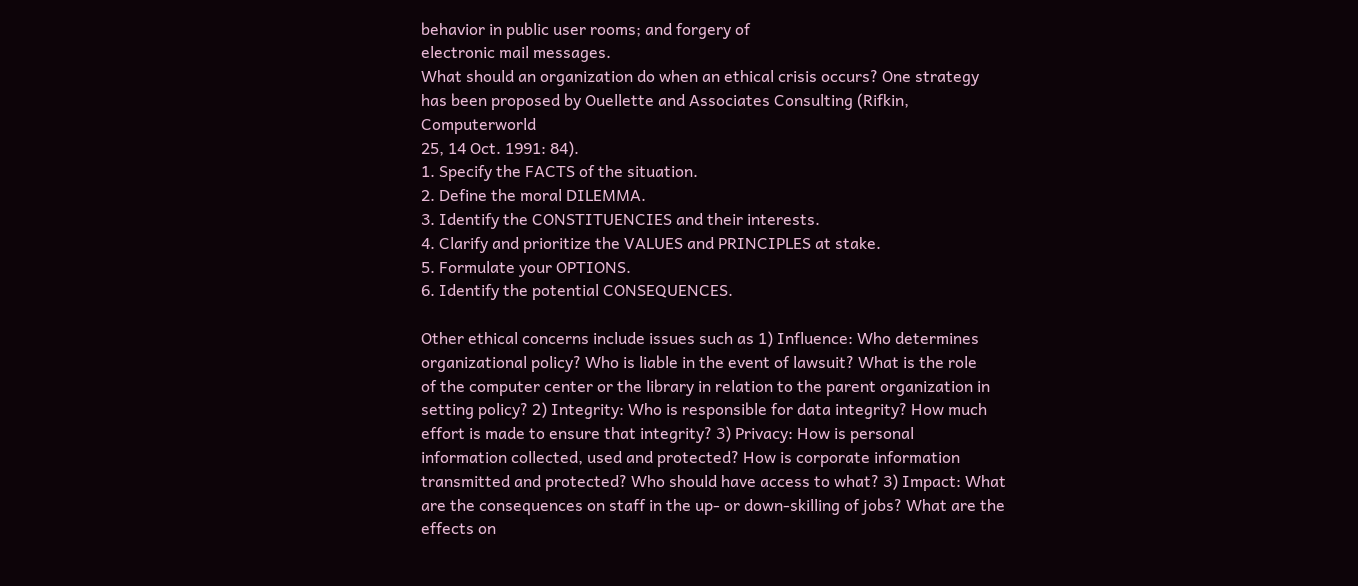behavior in public user rooms; and forgery of
electronic mail messages.
What should an organization do when an ethical crisis occurs? One strategy
has been proposed by Ouellette and Associates Consulting (Rifkin, Computerworld
25, 14 Oct. 1991: 84).
1. Specify the FACTS of the situation.
2. Define the moral DILEMMA.
3. Identify the CONSTITUENCIES and their interests.
4. Clarify and prioritize the VALUES and PRINCIPLES at stake.
5. Formulate your OPTIONS.
6. Identify the potential CONSEQUENCES.

Other ethical concerns include issues such as 1) Influence: Who determines
organizational policy? Who is liable in the event of lawsuit? What is the role
of the computer center or the library in relation to the parent organization in
setting policy? 2) Integrity: Who is responsible for data integrity? How much
effort is made to ensure that integrity? 3) Privacy: How is personal
information collected, used and protected? How is corporate information
transmitted and protected? Who should have access to what? 3) Impact: What
are the consequences on staff in the up- or down-skilling of jobs? What are the
effects on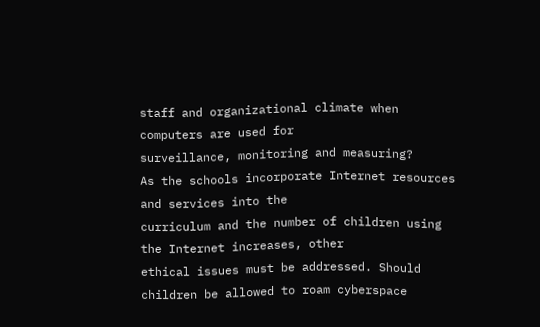staff and organizational climate when computers are used for
surveillance, monitoring and measuring?
As the schools incorporate Internet resources and services into the
curriculum and the number of children using the Internet increases, other
ethical issues must be addressed. Should children be allowed to roam cyberspace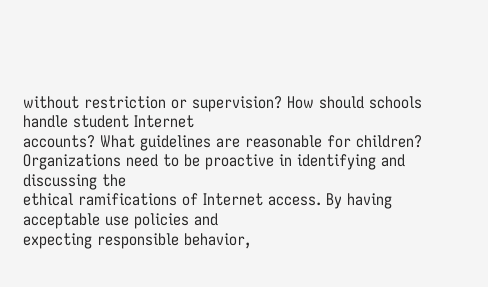without restriction or supervision? How should schools handle student Internet
accounts? What guidelines are reasonable for children?
Organizations need to be proactive in identifying and discussing the
ethical ramifications of Internet access. By having acceptable use policies and
expecting responsible behavior,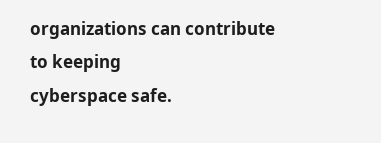organizations can contribute to keeping
cyberspace safe.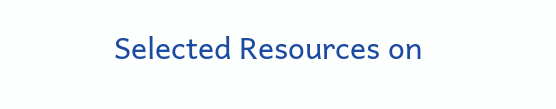Selected Resources on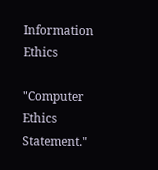Information Ethics

"Computer Ethics Statement."